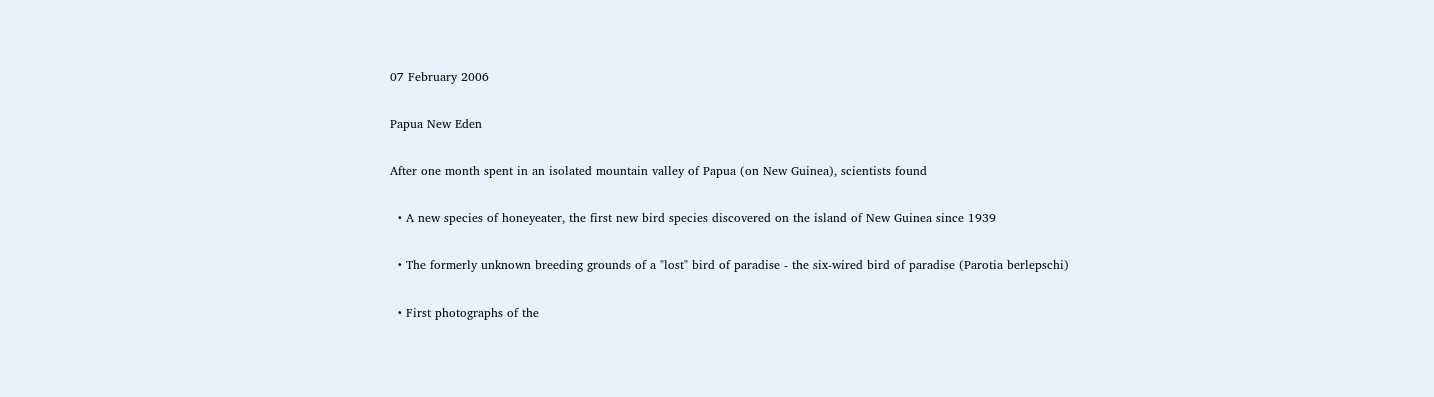07 February 2006

Papua New Eden

After one month spent in an isolated mountain valley of Papua (on New Guinea), scientists found

  • A new species of honeyeater, the first new bird species discovered on the island of New Guinea since 1939

  • The formerly unknown breeding grounds of a "lost" bird of paradise - the six-wired bird of paradise (Parotia berlepschi)

  • First photographs of the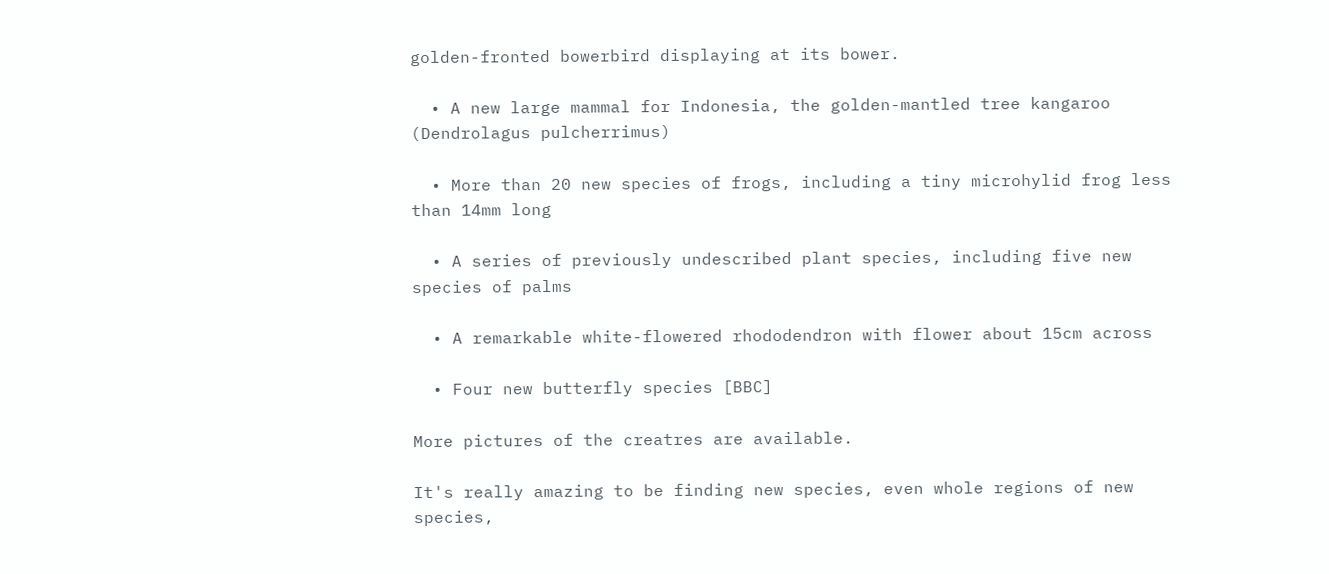golden-fronted bowerbird displaying at its bower.

  • A new large mammal for Indonesia, the golden-mantled tree kangaroo (Dendrolagus pulcherrimus)

  • More than 20 new species of frogs, including a tiny microhylid frog less than 14mm long

  • A series of previously undescribed plant species, including five new species of palms

  • A remarkable white-flowered rhododendron with flower about 15cm across

  • Four new butterfly species [BBC]

More pictures of the creatres are available.

It's really amazing to be finding new species, even whole regions of new species,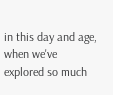in this day and age, when we've explored so much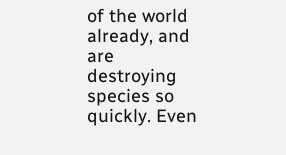of the world already, and are destroying species so quickly. Even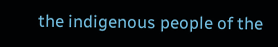the indigenous people of the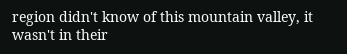region didn't know of this mountain valley, it wasn't in their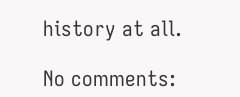history at all.

No comments: